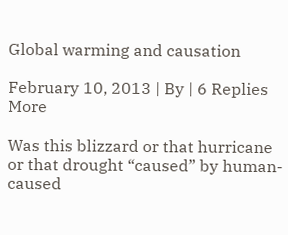Global warming and causation

February 10, 2013 | By | 6 Replies More

Was this blizzard or that hurricane or that drought “caused” by human-caused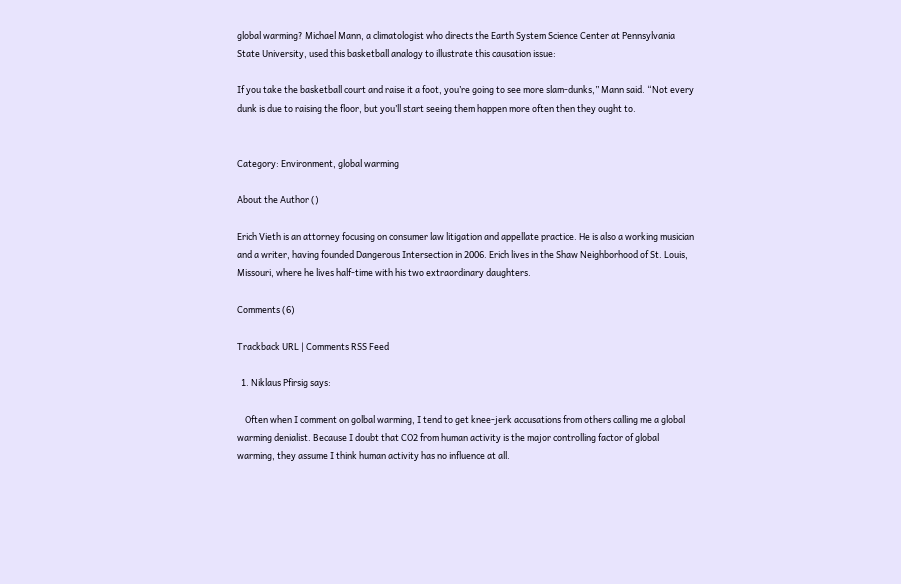global warming? Michael Mann, a climatologist who directs the Earth System Science Center at Pennsylvania State University, used this basketball analogy to illustrate this causation issue:

If you take the basketball court and raise it a foot, you’re going to see more slam-dunks,” Mann said. “Not every dunk is due to raising the floor, but you’ll start seeing them happen more often then they ought to.


Category: Environment, global warming

About the Author ()

Erich Vieth is an attorney focusing on consumer law litigation and appellate practice. He is also a working musician and a writer, having founded Dangerous Intersection in 2006. Erich lives in the Shaw Neighborhood of St. Louis, Missouri, where he lives half-time with his two extraordinary daughters.

Comments (6)

Trackback URL | Comments RSS Feed

  1. Niklaus Pfirsig says:

    Often when I comment on golbal warming, I tend to get knee-jerk accusations from others calling me a global warming denialist. Because I doubt that CO2 from human activity is the major controlling factor of global warming, they assume I think human activity has no influence at all.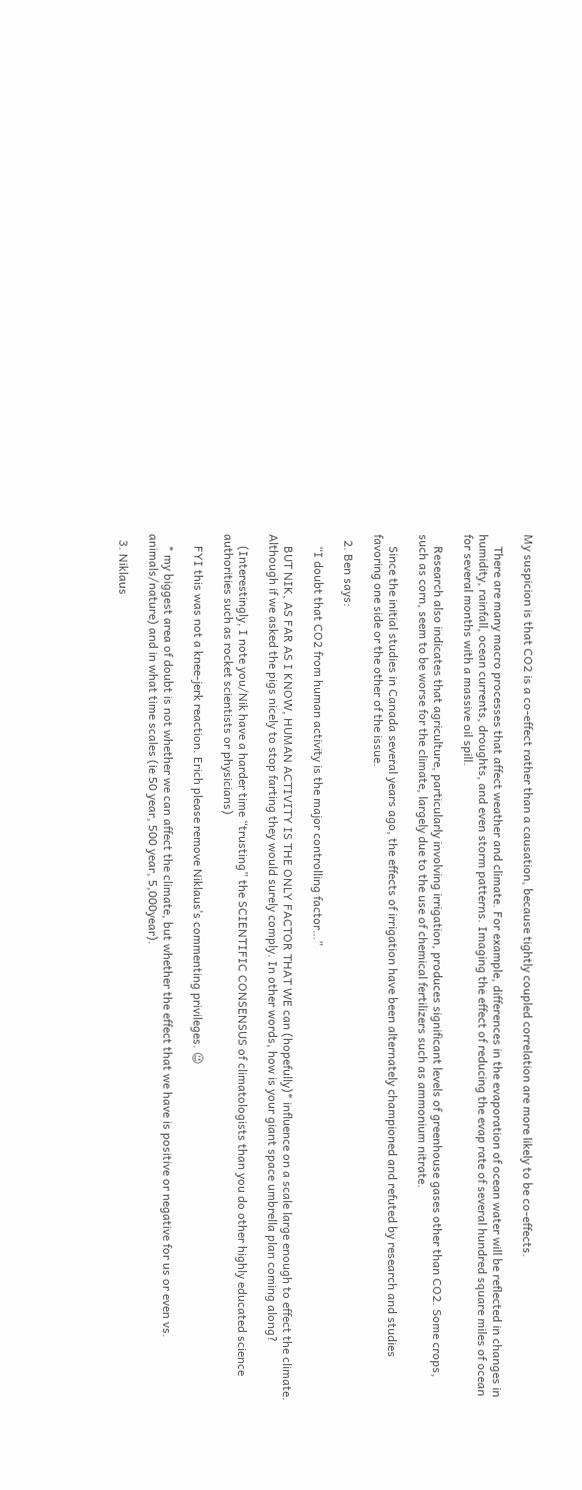My suspicion is that CO2 is a co-effect rather than a causation, because tightly coupled correlation are more likely to be co-effects.

    There are many macro processes that affect weather and climate. For example, differences in the evaporation of ocean water will be reflected in changes in humidity, rainfall, ocean currents, droughts, and even storm patterns. Imaging the effect of reducing the evap rate of several hundred square miles of ocean for several months with a massive oil spill.

    Research also indicates that agriculture, particularly involving irrigation, produces significant levels of greenhouse gases other than CO2. Some crops, such as corn, seem to be worse for the climate, largely due to the use of chemical fertilizers such as ammonium nitrate.

    Since the initial studies in Canada several years ago, the effects of irrigation have been alternately championed and refuted by research and studies favoring one side or the other of the issue.

  2. Ben says:

    “I doubt that CO2 from human activity is the major controlling factor…”

    BUT NIK, AS FAR AS I KNOW, HUMAN ACTIVITY IS THE ONLY FACTOR THAT WE can (hopefully)* influence on a scale large enough to effect the climate. Although if we asked the pigs nicely to stop farting they would surely comply. In other words, how is your giant space umbrella plan coming along?

    (Interestingly, I note you/Nik have a harder time “trusting” the SCIENTIFIC CONSENSUS of climatologists than you do other highly educated science authorities such as rocket scientists or physicians)

    FYI this was not a knee-jerk reaction. Erich please remove Niklaus’s commenting privileges. 😉

    * my biggest area of doubt is not whether we can affect the climate, but whether the effect that we have is positive or negative for us or even vs. animals/nature) and in what time scales (ie 50 year, 500 year, 5,000year).

  3. Niklaus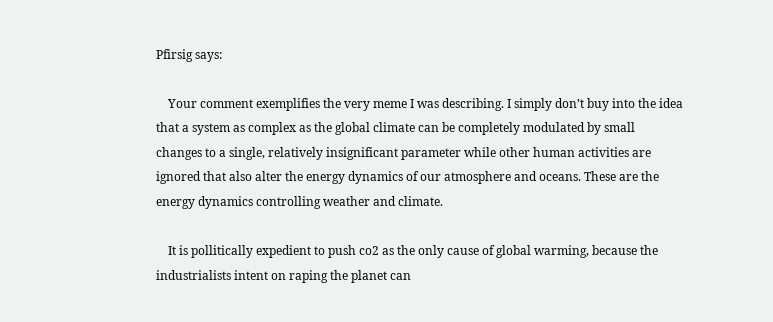Pfirsig says:

    Your comment exemplifies the very meme I was describing. I simply don’t buy into the idea that a system as complex as the global climate can be completely modulated by small changes to a single, relatively insignificant parameter while other human activities are ignored that also alter the energy dynamics of our atmosphere and oceans. These are the energy dynamics controlling weather and climate.

    It is pollitically expedient to push co2 as the only cause of global warming, because the industrialists intent on raping the planet can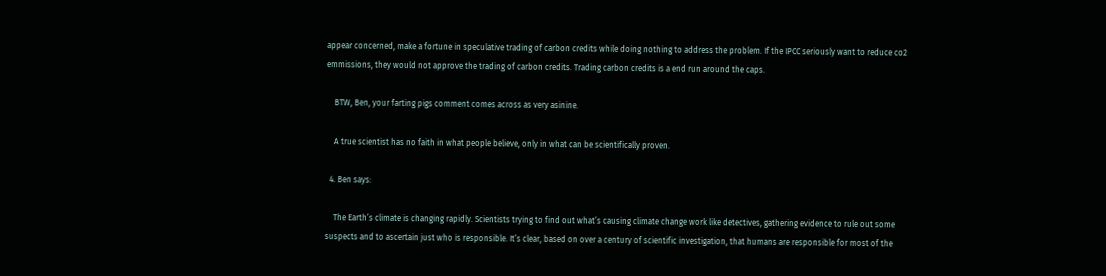appear concerned, make a fortune in speculative trading of carbon credits while doing nothing to address the problem. If the IPCC seriously want to reduce co2 emmissions, they would not approve the trading of carbon credits. Trading carbon credits is a end run around the caps.

    BTW, Ben, your farting pigs comment comes across as very asinine.

    A true scientist has no faith in what people believe, only in what can be scientifically proven.

  4. Ben says:

    The Earth’s climate is changing rapidly. Scientists trying to find out what’s causing climate change work like detectives, gathering evidence to rule out some suspects and to ascertain just who is responsible. It’s clear, based on over a century of scientific investigation, that humans are responsible for most of the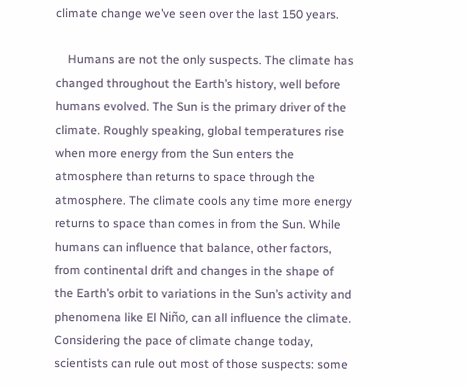climate change we’ve seen over the last 150 years.

    Humans are not the only suspects. The climate has changed throughout the Earth’s history, well before humans evolved. The Sun is the primary driver of the climate. Roughly speaking, global temperatures rise when more energy from the Sun enters the atmosphere than returns to space through the atmosphere. The climate cools any time more energy returns to space than comes in from the Sun. While humans can influence that balance, other factors, from continental drift and changes in the shape of the Earth’s orbit to variations in the Sun’s activity and phenomena like El Niño, can all influence the climate. Considering the pace of climate change today, scientists can rule out most of those suspects: some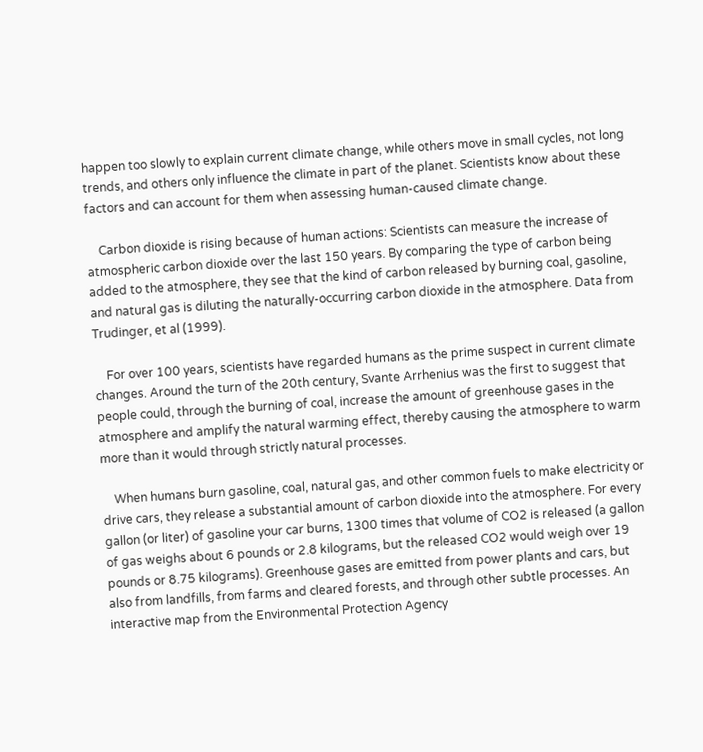happen too slowly to explain current climate change, while others move in small cycles, not long trends, and others only influence the climate in part of the planet. Scientists know about these factors and can account for them when assessing human-caused climate change.

    Carbon dioxide is rising because of human actions: Scientists can measure the increase of atmospheric carbon dioxide over the last 150 years. By comparing the type of carbon being added to the atmosphere, they see that the kind of carbon released by burning coal, gasoline, and natural gas is diluting the naturally-occurring carbon dioxide in the atmosphere. Data from Trudinger, et al (1999).

    For over 100 years, scientists have regarded humans as the prime suspect in current climate changes. Around the turn of the 20th century, Svante Arrhenius was the first to suggest that people could, through the burning of coal, increase the amount of greenhouse gases in the atmosphere and amplify the natural warming effect, thereby causing the atmosphere to warm more than it would through strictly natural processes.

    When humans burn gasoline, coal, natural gas, and other common fuels to make electricity or drive cars, they release a substantial amount of carbon dioxide into the atmosphere. For every gallon (or liter) of gasoline your car burns, 1300 times that volume of CO2 is released (a gallon of gas weighs about 6 pounds or 2.8 kilograms, but the released CO2 would weigh over 19 pounds or 8.75 kilograms). Greenhouse gases are emitted from power plants and cars, but also from landfills, from farms and cleared forests, and through other subtle processes. An interactive map from the Environmental Protection Agency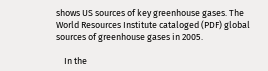shows US sources of key greenhouse gases. The World Resources Institute cataloged (PDF) global sources of greenhouse gases in 2005.

    In the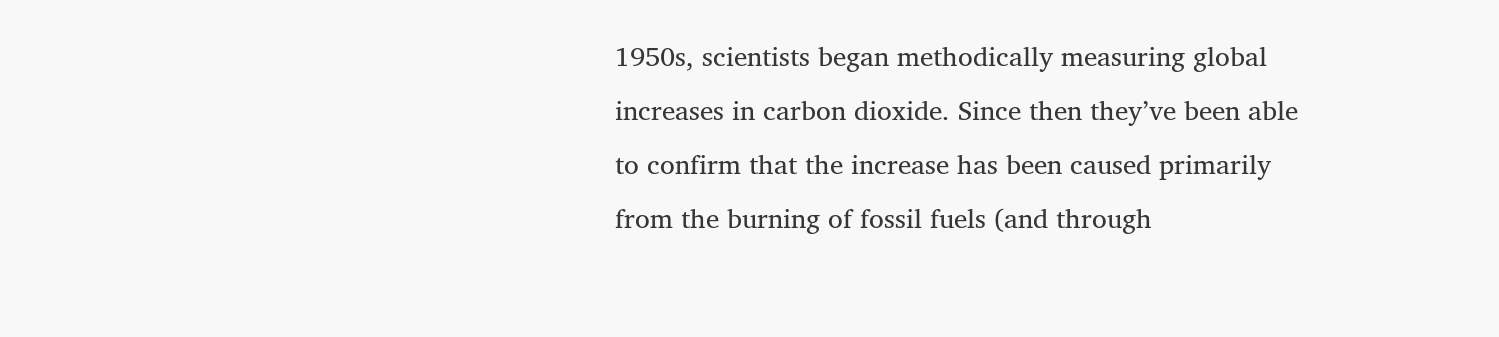1950s, scientists began methodically measuring global increases in carbon dioxide. Since then they’ve been able to confirm that the increase has been caused primarily from the burning of fossil fuels (and through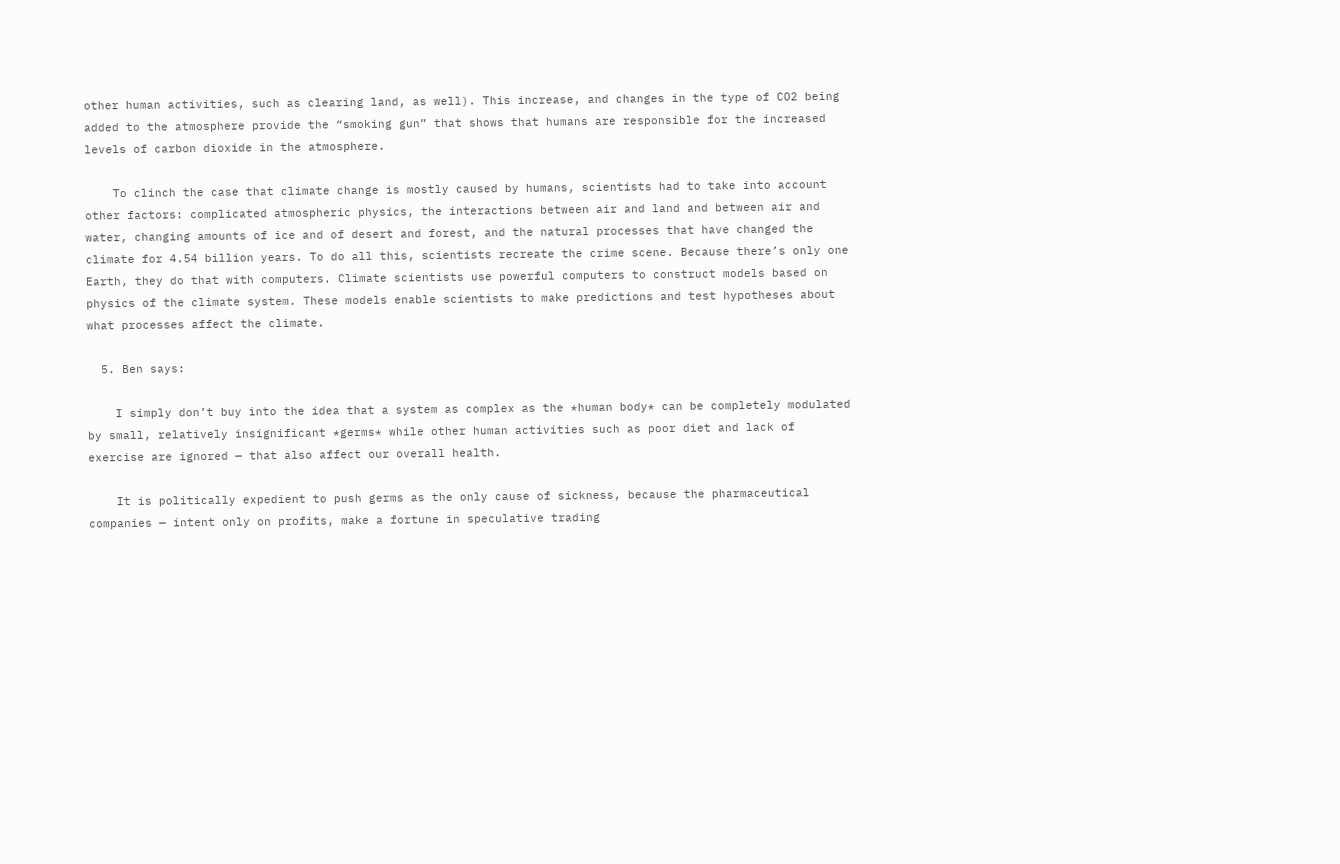other human activities, such as clearing land, as well). This increase, and changes in the type of CO2 being added to the atmosphere provide the “smoking gun” that shows that humans are responsible for the increased levels of carbon dioxide in the atmosphere.

    To clinch the case that climate change is mostly caused by humans, scientists had to take into account other factors: complicated atmospheric physics, the interactions between air and land and between air and water, changing amounts of ice and of desert and forest, and the natural processes that have changed the climate for 4.54 billion years. To do all this, scientists recreate the crime scene. Because there’s only one Earth, they do that with computers. Climate scientists use powerful computers to construct models based on physics of the climate system. These models enable scientists to make predictions and test hypotheses about what processes affect the climate.

  5. Ben says:

    I simply don’t buy into the idea that a system as complex as the *human body* can be completely modulated by small, relatively insignificant *germs* while other human activities such as poor diet and lack of exercise are ignored — that also affect our overall health.

    It is politically expedient to push germs as the only cause of sickness, because the pharmaceutical companies — intent only on profits, make a fortune in speculative trading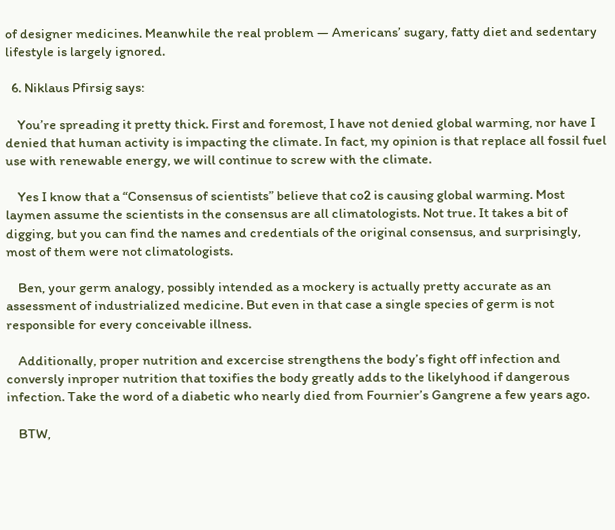of designer medicines. Meanwhile the real problem — Americans’ sugary, fatty diet and sedentary lifestyle is largely ignored.

  6. Niklaus Pfirsig says:

    You’re spreading it pretty thick. First and foremost, I have not denied global warming, nor have I denied that human activity is impacting the climate. In fact, my opinion is that replace all fossil fuel use with renewable energy, we will continue to screw with the climate.

    Yes I know that a “Consensus of scientists” believe that co2 is causing global warming. Most laymen assume the scientists in the consensus are all climatologists. Not true. It takes a bit of digging, but you can find the names and credentials of the original consensus, and surprisingly, most of them were not climatologists.

    Ben, your germ analogy, possibly intended as a mockery is actually pretty accurate as an assessment of industrialized medicine. But even in that case a single species of germ is not responsible for every conceivable illness.

    Additionally, proper nutrition and excercise strengthens the body’s fight off infection and conversly inproper nutrition that toxifies the body greatly adds to the likelyhood if dangerous infection. Take the word of a diabetic who nearly died from Fournier’s Gangrene a few years ago.

    BTW,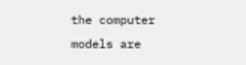the computer models are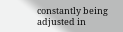constantly being adjusted in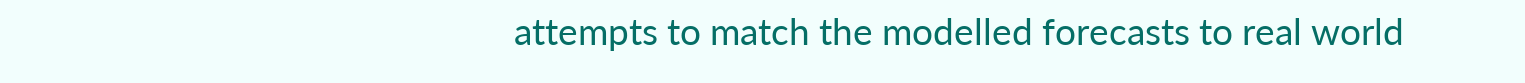attempts to match the modelled forecasts to real world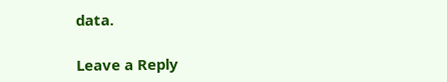data.

Leave a Reply